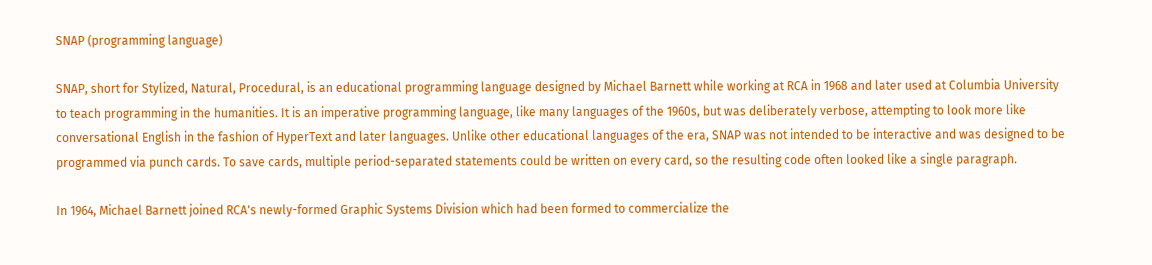SNAP (programming language)

SNAP, short for Stylized, Natural, Procedural, is an educational programming language designed by Michael Barnett while working at RCA in 1968 and later used at Columbia University to teach programming in the humanities. It is an imperative programming language, like many languages of the 1960s, but was deliberately verbose, attempting to look more like conversational English in the fashion of HyperText and later languages. Unlike other educational languages of the era, SNAP was not intended to be interactive and was designed to be programmed via punch cards. To save cards, multiple period-separated statements could be written on every card, so the resulting code often looked like a single paragraph.

In 1964, Michael Barnett joined RCA's newly-formed Graphic Systems Division which had been formed to commercialize the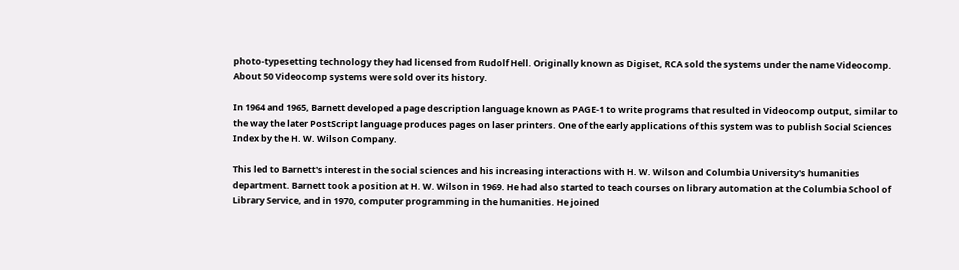photo-typesetting technology they had licensed from Rudolf Hell. Originally known as Digiset, RCA sold the systems under the name Videocomp. About 50 Videocomp systems were sold over its history.

In 1964 and 1965, Barnett developed a page description language known as PAGE-1 to write programs that resulted in Videocomp output, similar to the way the later PostScript language produces pages on laser printers. One of the early applications of this system was to publish Social Sciences Index by the H. W. Wilson Company.

This led to Barnett's interest in the social sciences and his increasing interactions with H. W. Wilson and Columbia University's humanities department. Barnett took a position at H. W. Wilson in 1969. He had also started to teach courses on library automation at the Columbia School of Library Service, and in 1970, computer programming in the humanities. He joined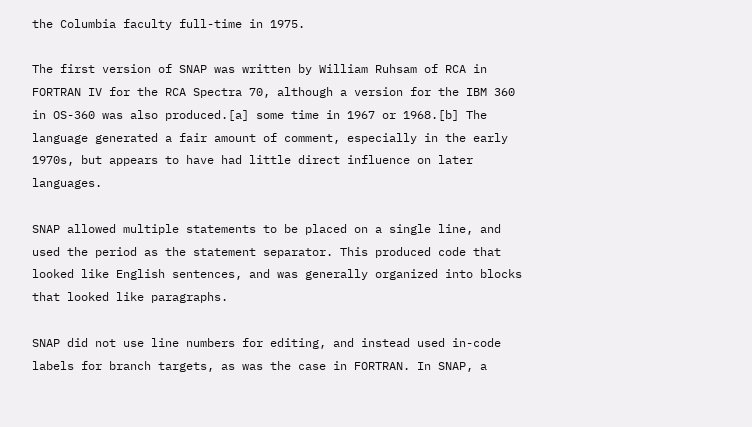the Columbia faculty full-time in 1975.

The first version of SNAP was written by William Ruhsam of RCA in FORTRAN IV for the RCA Spectra 70, although a version for the IBM 360 in OS-360 was also produced.[a] some time in 1967 or 1968.[b] The language generated a fair amount of comment, especially in the early 1970s, but appears to have had little direct influence on later languages.

SNAP allowed multiple statements to be placed on a single line, and used the period as the statement separator. This produced code that looked like English sentences, and was generally organized into blocks that looked like paragraphs.

SNAP did not use line numbers for editing, and instead used in-code labels for branch targets, as was the case in FORTRAN. In SNAP, a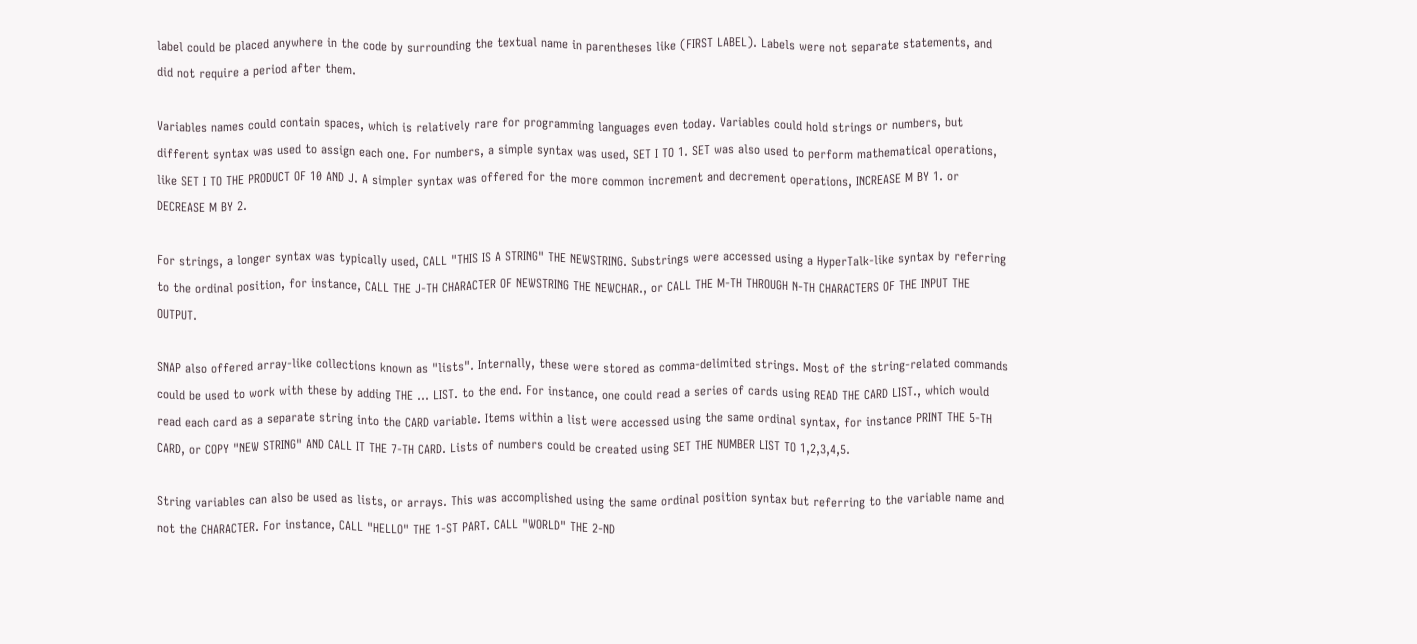label could be placed anywhere in the code by surrounding the textual name in parentheses like (FIRST LABEL). Labels were not separate statements, and did not require a period after them.

Variables names could contain spaces, which is relatively rare for programming languages even today. Variables could hold strings or numbers, but different syntax was used to assign each one. For numbers, a simple syntax was used, SET I TO 1. SET was also used to perform mathematical operations, like SET I TO THE PRODUCT OF 10 AND J. A simpler syntax was offered for the more common increment and decrement operations, INCREASE M BY 1. or DECREASE M BY 2.

For strings, a longer syntax was typically used, CALL "THIS IS A STRING" THE NEWSTRING. Substrings were accessed using a HyperTalk-like syntax by referring to the ordinal position, for instance, CALL THE J-TH CHARACTER OF NEWSTRING THE NEWCHAR., or CALL THE M-TH THROUGH N-TH CHARACTERS OF THE INPUT THE OUTPUT.

SNAP also offered array-like collections known as "lists". Internally, these were stored as comma-delimited strings. Most of the string-related commands could be used to work with these by adding THE ... LIST. to the end. For instance, one could read a series of cards using READ THE CARD LIST., which would read each card as a separate string into the CARD variable. Items within a list were accessed using the same ordinal syntax, for instance PRINT THE 5-TH CARD, or COPY "NEW STRING" AND CALL IT THE 7-TH CARD. Lists of numbers could be created using SET THE NUMBER LIST TO 1,2,3,4,5.

String variables can also be used as lists, or arrays. This was accomplished using the same ordinal position syntax but referring to the variable name and not the CHARACTER. For instance, CALL "HELLO" THE 1-ST PART. CALL "WORLD" THE 2-ND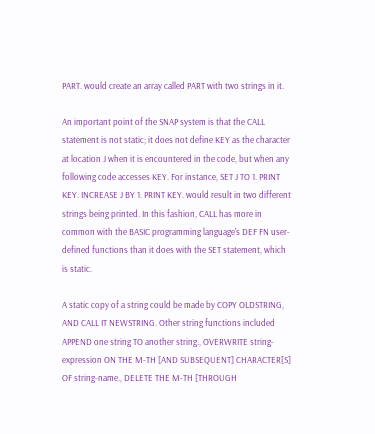PART. would create an array called PART with two strings in it.

An important point of the SNAP system is that the CALL statement is not static; it does not define KEY as the character at location J when it is encountered in the code, but when any following code accesses KEY. For instance, SET J TO 1. PRINT KEY. INCREASE J BY 1. PRINT KEY. would result in two different strings being printed. In this fashion, CALL has more in common with the BASIC programming language's DEF FN user-defined functions than it does with the SET statement, which is static.

A static copy of a string could be made by COPY OLDSTRING, AND CALL IT NEWSTRING. Other string functions included APPEND one string TO another string., OVERWRITE string-expression ON THE M-TH [AND SUBSEQUENT] CHARACTER[S] OF string-name., DELETE THE M-TH [THROUGH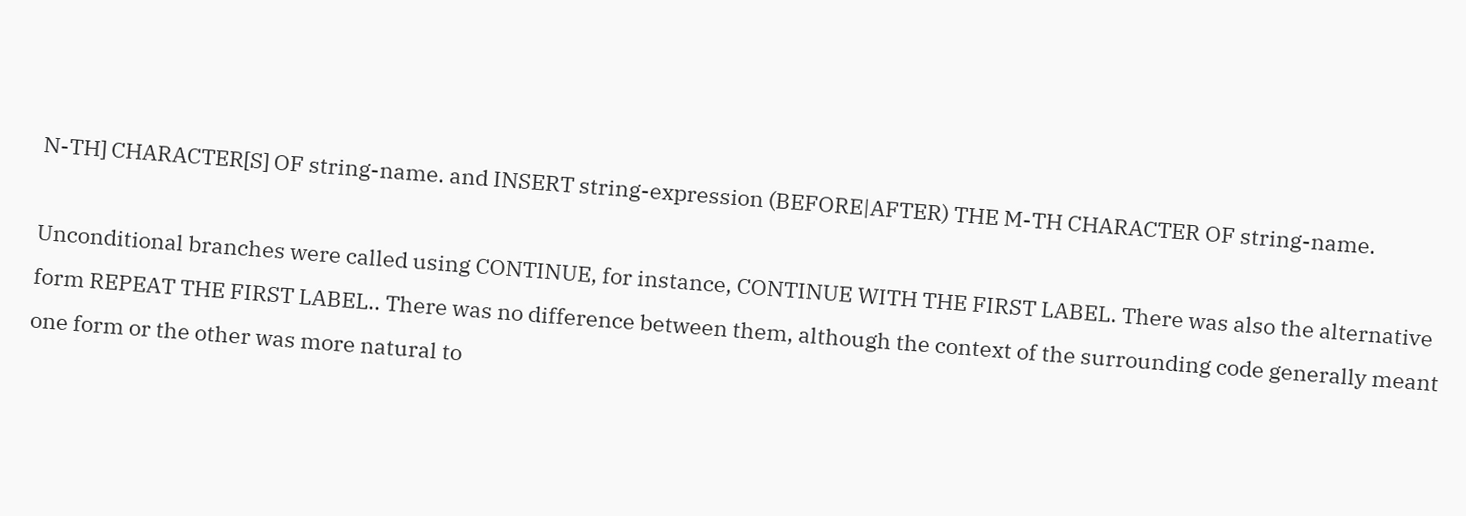N-TH] CHARACTER[S] OF string-name. and INSERT string-expression (BEFORE|AFTER) THE M-TH CHARACTER OF string-name.

Unconditional branches were called using CONTINUE, for instance, CONTINUE WITH THE FIRST LABEL. There was also the alternative form REPEAT THE FIRST LABEL.. There was no difference between them, although the context of the surrounding code generally meant one form or the other was more natural to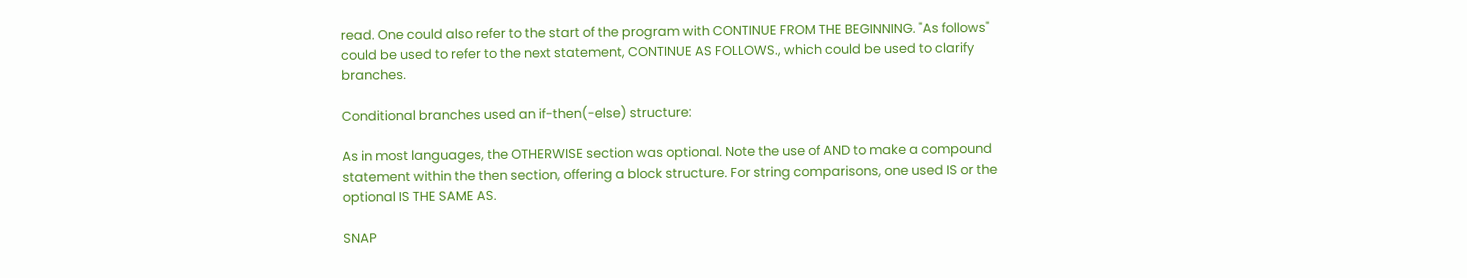read. One could also refer to the start of the program with CONTINUE FROM THE BEGINNING. "As follows" could be used to refer to the next statement, CONTINUE AS FOLLOWS., which could be used to clarify branches.

Conditional branches used an if-then(-else) structure:

As in most languages, the OTHERWISE section was optional. Note the use of AND to make a compound statement within the then section, offering a block structure. For string comparisons, one used IS or the optional IS THE SAME AS.

SNAP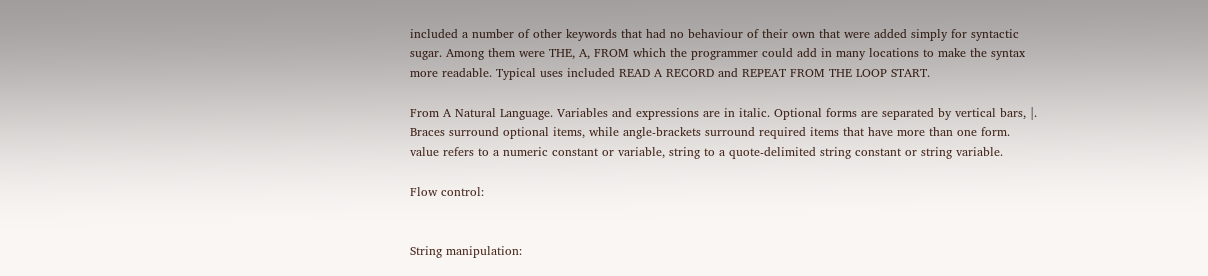included a number of other keywords that had no behaviour of their own that were added simply for syntactic sugar. Among them were THE, A, FROM which the programmer could add in many locations to make the syntax more readable. Typical uses included READ A RECORD and REPEAT FROM THE LOOP START.

From A Natural Language. Variables and expressions are in italic. Optional forms are separated by vertical bars, |. Braces surround optional items, while angle-brackets surround required items that have more than one form. value refers to a numeric constant or variable, string to a quote-delimited string constant or string variable.

Flow control:


String manipulation: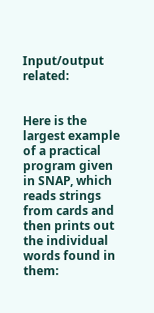Input/output related:


Here is the largest example of a practical program given in SNAP, which reads strings from cards and then prints out the individual words found in them: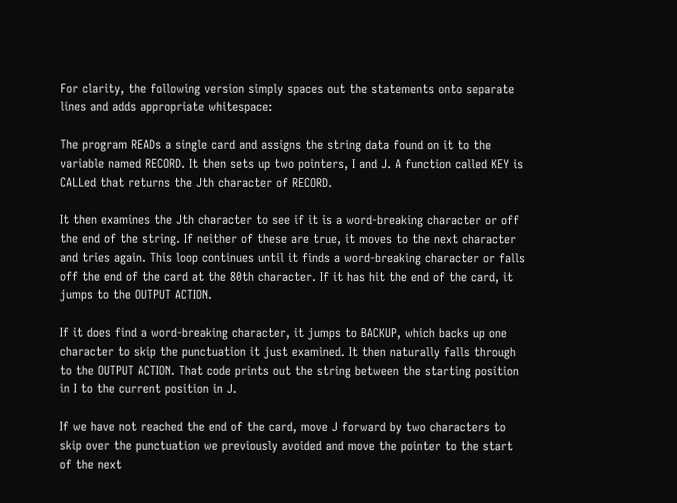For clarity, the following version simply spaces out the statements onto separate lines and adds appropriate whitespace:

The program READs a single card and assigns the string data found on it to the variable named RECORD. It then sets up two pointers, I and J. A function called KEY is CALLed that returns the Jth character of RECORD.

It then examines the Jth character to see if it is a word-breaking character or off the end of the string. If neither of these are true, it moves to the next character and tries again. This loop continues until it finds a word-breaking character or falls off the end of the card at the 80th character. If it has hit the end of the card, it jumps to the OUTPUT ACTION.

If it does find a word-breaking character, it jumps to BACKUP, which backs up one character to skip the punctuation it just examined. It then naturally falls through to the OUTPUT ACTION. That code prints out the string between the starting position in I to the current position in J.

If we have not reached the end of the card, move J forward by two characters to skip over the punctuation we previously avoided and move the pointer to the start of the next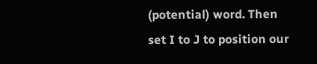(potential) word. Then set I to J to position our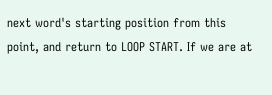next word's starting position from this point, and return to LOOP START. If we are at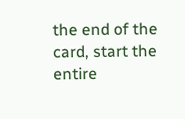the end of the card, start the entire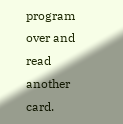program over and read another card.